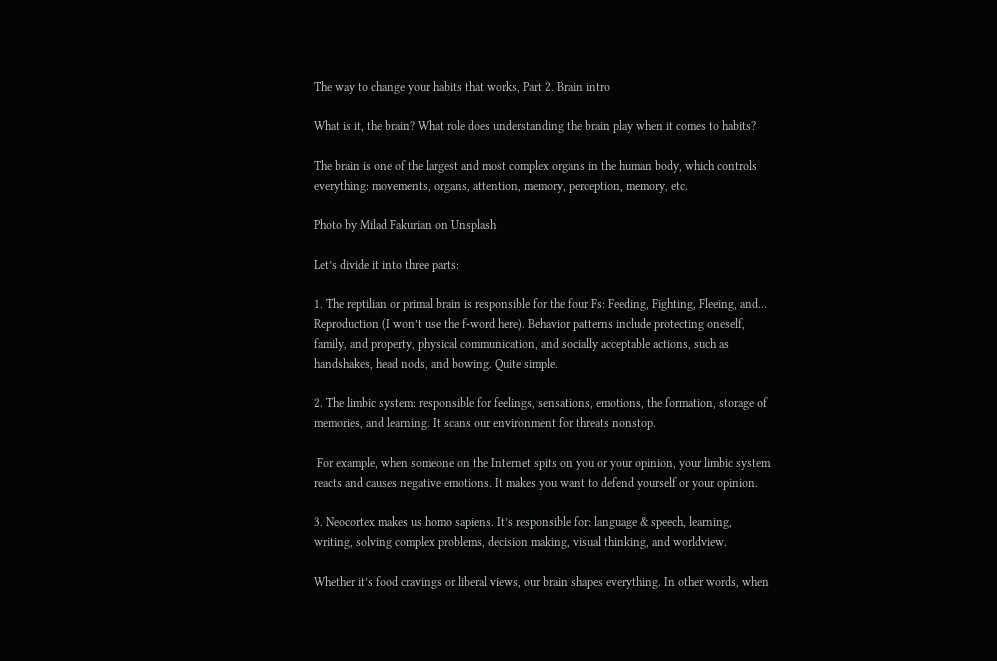The way to change your habits that works, Part 2. Brain intro

What is it, the brain? What role does understanding the brain play when it comes to habits?

The brain is one of the largest and most complex organs in the human body, which controls everything: movements, organs, attention, memory, perception, memory, etc.

Photo by Milad Fakurian on Unsplash

Let’s divide it into three parts:

1. The reptilian or primal brain is responsible for the four Fs: Feeding, Fighting, Fleeing, and… Reproduction (I won’t use the f-word here). Behavior patterns include protecting oneself, family, and property, physical communication, and socially acceptable actions, such as handshakes, head nods, and bowing. Quite simple.

2. The limbic system: responsible for feelings, sensations, emotions, the formation, storage of memories, and learning. It scans our environment for threats nonstop.

 For example, when someone on the Internet spits on you or your opinion, your limbic system reacts and causes negative emotions. It makes you want to defend yourself or your opinion.

3. Neocortex makes us homo sapiens. It’s responsible for: language & speech, learning, writing, solving complex problems, decision making, visual thinking, and worldview.

Whether it’s food cravings or liberal views, our brain shapes everything. In other words, when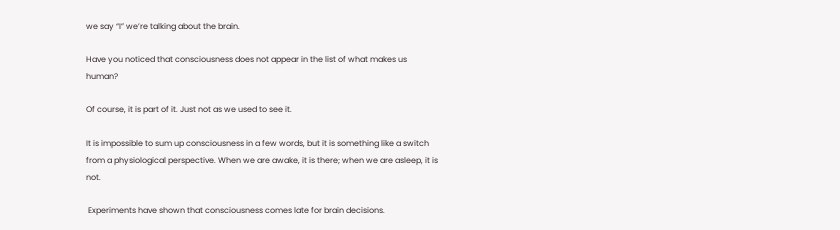we say “I” we’re talking about the brain.

Have you noticed that consciousness does not appear in the list of what makes us human?

Of course, it is part of it. Just not as we used to see it.

It is impossible to sum up consciousness in a few words, but it is something like a switch from a physiological perspective. When we are awake, it is there; when we are asleep, it is not.

 Experiments have shown that consciousness comes late for brain decisions.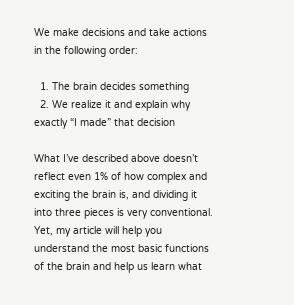We make decisions and take actions in the following order:

  1. The brain decides something
  2. We realize it and explain why exactly “I made” that decision

What I’ve described above doesn’t reflect even 1% of how complex and exciting the brain is, and dividing it into three pieces is very conventional. Yet, my article will help you understand the most basic functions of the brain and help us learn what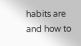habits are and how to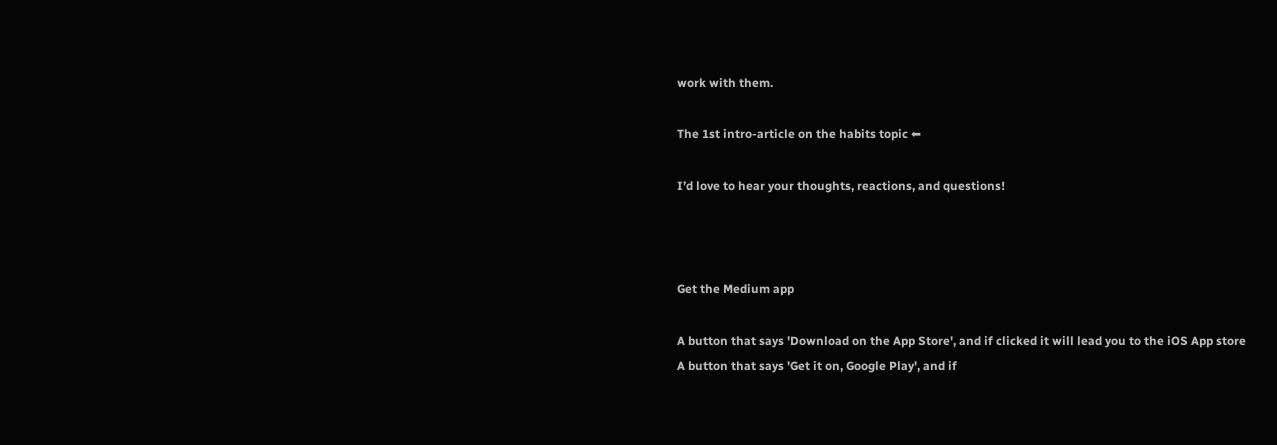work with them.

The 1st intro-article on the habits topic ⬅

I’d love to hear your thoughts, reactions, and questions!



Get the Medium app

A button that says 'Download on the App Store', and if clicked it will lead you to the iOS App store
A button that says 'Get it on, Google Play', and if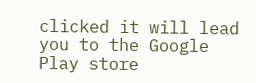clicked it will lead you to the Google Play store